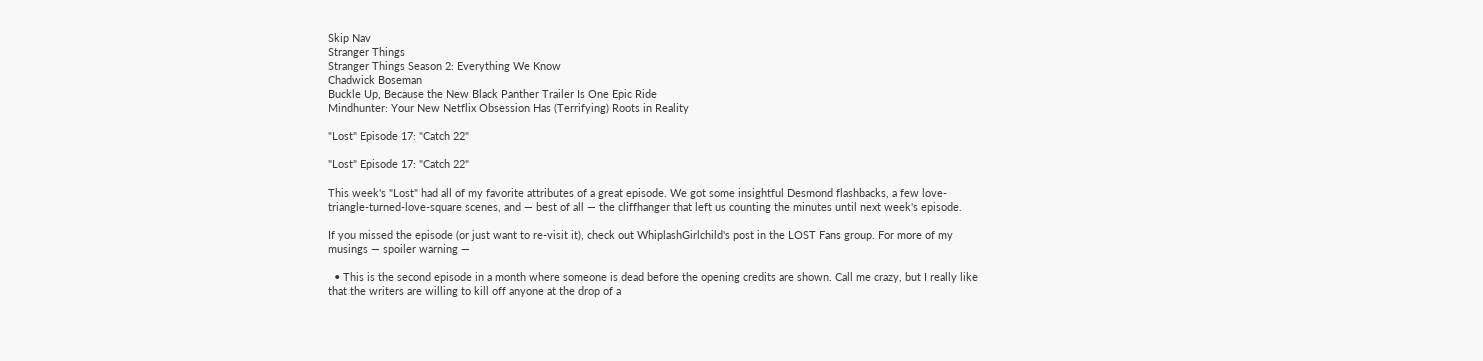Skip Nav
Stranger Things
Stranger Things Season 2: Everything We Know
Chadwick Boseman
Buckle Up, Because the New Black Panther Trailer Is One Epic Ride
Mindhunter: Your New Netflix Obsession Has (Terrifying) Roots in Reality

"Lost" Episode 17: "Catch 22"

"Lost" Episode 17: "Catch 22"

This week's "Lost" had all of my favorite attributes of a great episode. We got some insightful Desmond flashbacks, a few love-triangle-turned-love-square scenes, and — best of all — the cliffhanger that left us counting the minutes until next week's episode.

If you missed the episode (or just want to re-visit it), check out WhiplashGirlchild's post in the LOST Fans group. For more of my musings — spoiler warning —

  • This is the second episode in a month where someone is dead before the opening credits are shown. Call me crazy, but I really like that the writers are willing to kill off anyone at the drop of a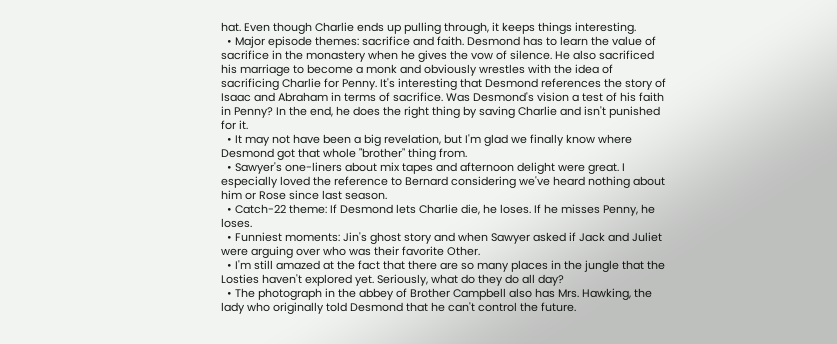hat. Even though Charlie ends up pulling through, it keeps things interesting.
  • Major episode themes: sacrifice and faith. Desmond has to learn the value of sacrifice in the monastery when he gives the vow of silence. He also sacrificed his marriage to become a monk and obviously wrestles with the idea of sacrificing Charlie for Penny. It's interesting that Desmond references the story of Isaac and Abraham in terms of sacrifice. Was Desmond's vision a test of his faith in Penny? In the end, he does the right thing by saving Charlie and isn't punished for it.
  • It may not have been a big revelation, but I'm glad we finally know where Desmond got that whole "brother" thing from.
  • Sawyer's one-liners about mix tapes and afternoon delight were great. I especially loved the reference to Bernard considering we've heard nothing about him or Rose since last season.
  • Catch-22 theme: If Desmond lets Charlie die, he loses. If he misses Penny, he loses.
  • Funniest moments: Jin's ghost story and when Sawyer asked if Jack and Juliet were arguing over who was their favorite Other.
  • I'm still amazed at the fact that there are so many places in the jungle that the Losties haven't explored yet. Seriously, what do they do all day?
  • The photograph in the abbey of Brother Campbell also has Mrs. Hawking, the lady who originally told Desmond that he can't control the future.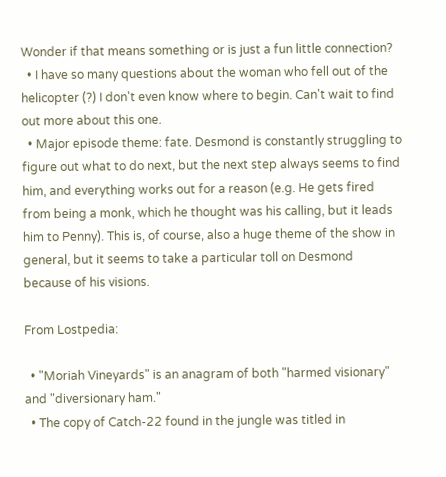Wonder if that means something or is just a fun little connection?
  • I have so many questions about the woman who fell out of the helicopter (?) I don't even know where to begin. Can't wait to find out more about this one.
  • Major episode theme: fate. Desmond is constantly struggling to figure out what to do next, but the next step always seems to find him, and everything works out for a reason (e.g. He gets fired from being a monk, which he thought was his calling, but it leads him to Penny). This is, of course, also a huge theme of the show in general, but it seems to take a particular toll on Desmond because of his visions.

From Lostpedia:

  • "Moriah Vineyards" is an anagram of both "harmed visionary" and "diversionary ham."
  • The copy of Catch-22 found in the jungle was titled in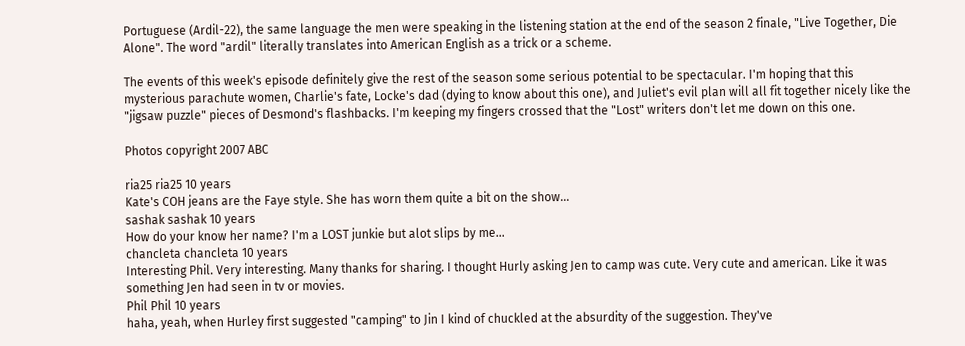Portuguese (Ardil-22), the same language the men were speaking in the listening station at the end of the season 2 finale, "Live Together, Die Alone". The word "ardil" literally translates into American English as a trick or a scheme.

The events of this week's episode definitely give the rest of the season some serious potential to be spectacular. I'm hoping that this mysterious parachute women, Charlie's fate, Locke's dad (dying to know about this one), and Juliet's evil plan will all fit together nicely like the "jigsaw puzzle" pieces of Desmond's flashbacks. I'm keeping my fingers crossed that the "Lost" writers don't let me down on this one.

Photos copyright 2007 ABC

ria25 ria25 10 years
Kate's COH jeans are the Faye style. She has worn them quite a bit on the show...
sashak sashak 10 years
How do your know her name? I'm a LOST junkie but alot slips by me...
chancleta chancleta 10 years
Interesting Phil. Very interesting. Many thanks for sharing. I thought Hurly asking Jen to camp was cute. Very cute and american. Like it was something Jen had seen in tv or movies.
Phil Phil 10 years
haha, yeah, when Hurley first suggested "camping" to Jin I kind of chuckled at the absurdity of the suggestion. They've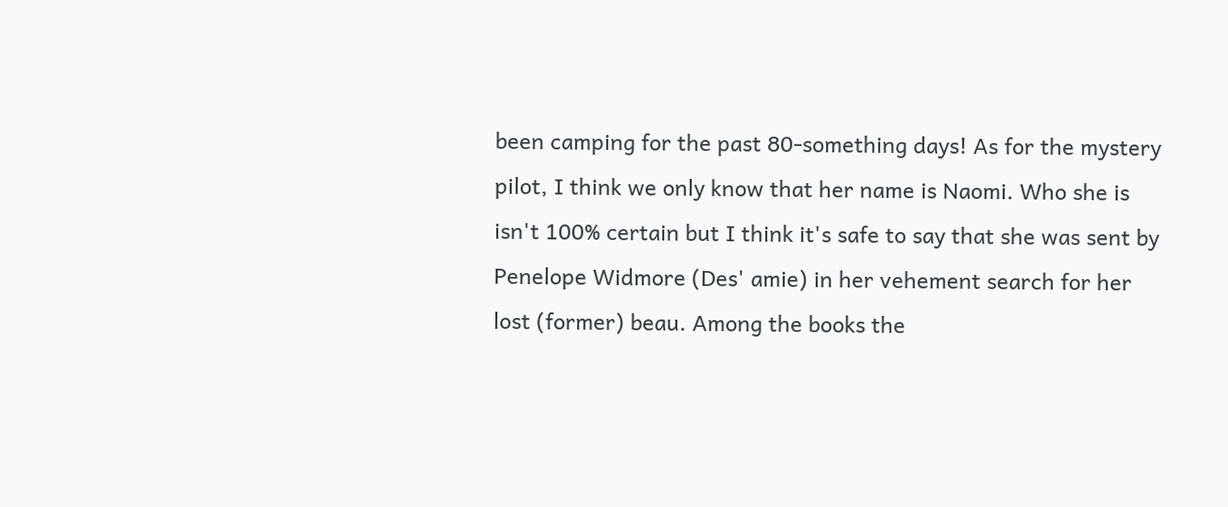been camping for the past 80-something days! As for the mystery pilot, I think we only know that her name is Naomi. Who she is isn't 100% certain but I think it's safe to say that she was sent by Penelope Widmore (Des' amie) in her vehement search for her lost (former) beau. Among the books the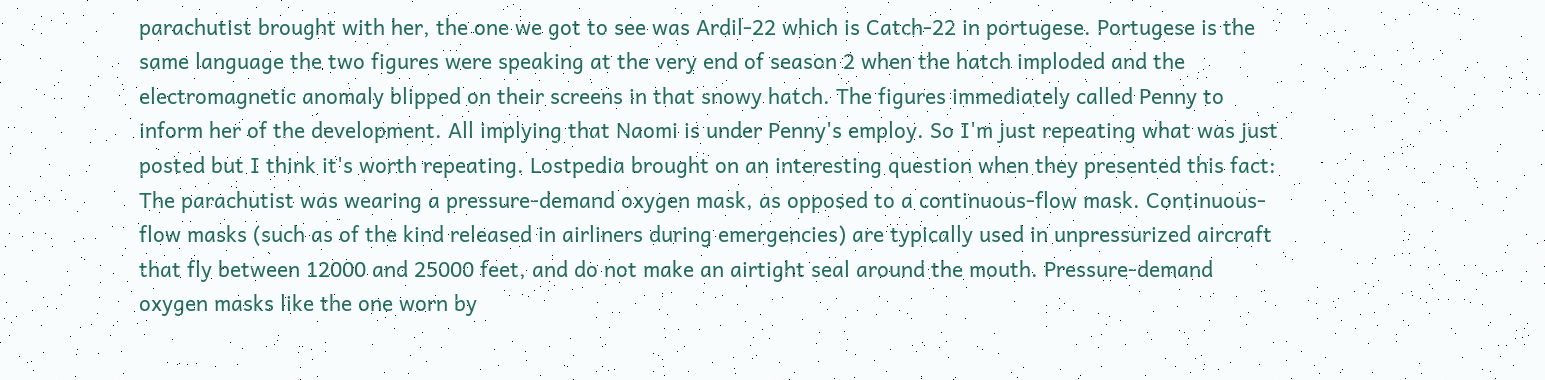parachutist brought with her, the one we got to see was Ardil-22 which is Catch-22 in portugese. Portugese is the same language the two figures were speaking at the very end of season 2 when the hatch imploded and the electromagnetic anomaly blipped on their screens in that snowy hatch. The figures immediately called Penny to inform her of the development. All implying that Naomi is under Penny's employ. So I'm just repeating what was just posted but I think it's worth repeating. Lostpedia brought on an interesting question when they presented this fact: The parachutist was wearing a pressure-demand oxygen mask, as opposed to a continuous-flow mask. Continuous-flow masks (such as of the kind released in airliners during emergencies) are typically used in unpressurized aircraft that fly between 12000 and 25000 feet, and do not make an airtight seal around the mouth. Pressure-demand oxygen masks like the one worn by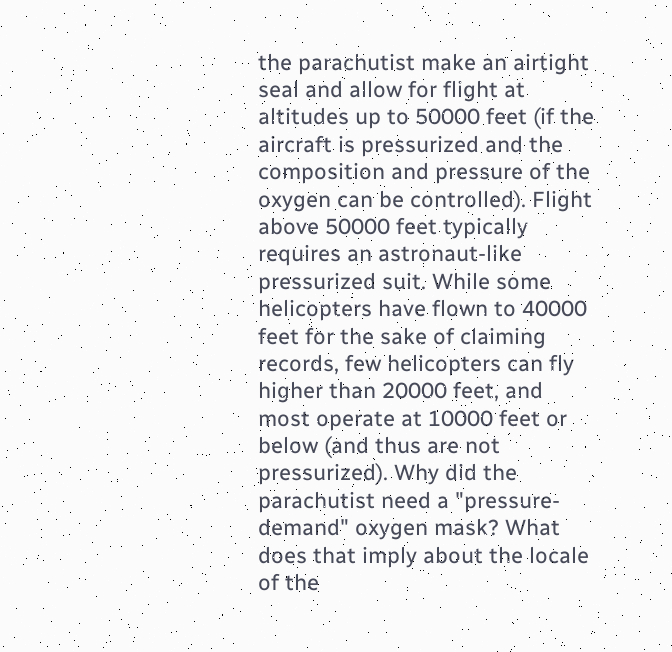the parachutist make an airtight seal and allow for flight at altitudes up to 50000 feet (if the aircraft is pressurized and the composition and pressure of the oxygen can be controlled). Flight above 50000 feet typically requires an astronaut-like pressurized suit. While some helicopters have flown to 40000 feet for the sake of claiming records, few helicopters can fly higher than 20000 feet, and most operate at 10000 feet or below (and thus are not pressurized). Why did the parachutist need a "pressure-demand" oxygen mask? What does that imply about the locale of the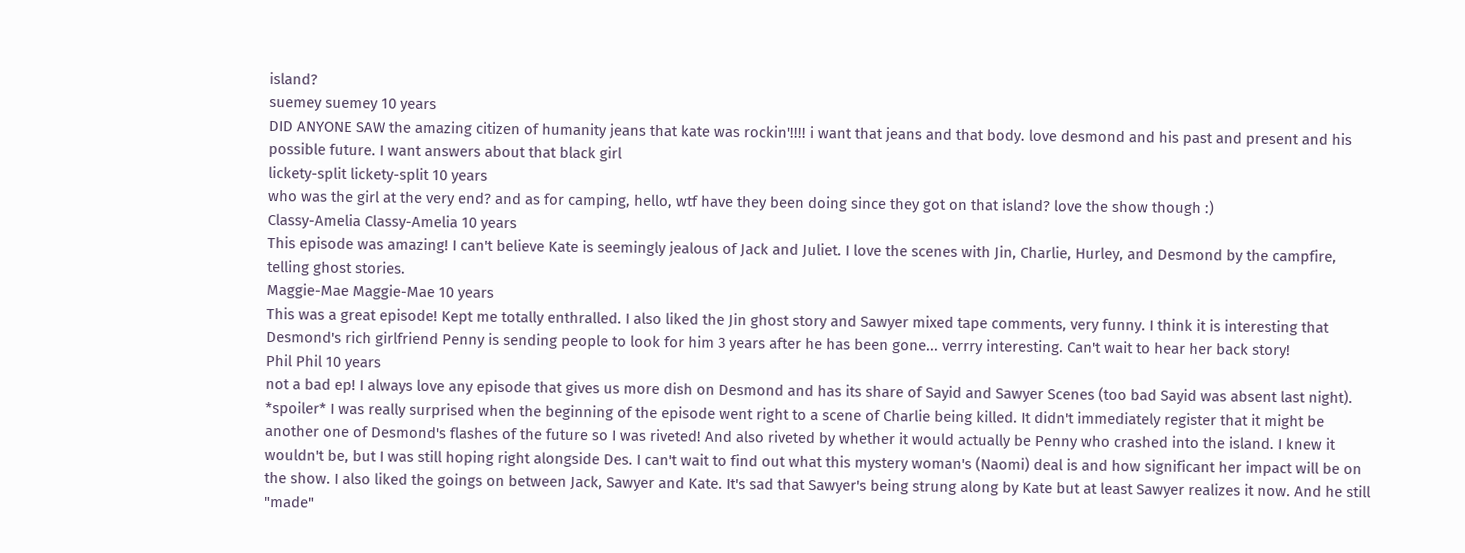island?
suemey suemey 10 years
DID ANYONE SAW the amazing citizen of humanity jeans that kate was rockin'!!!! i want that jeans and that body. love desmond and his past and present and his possible future. I want answers about that black girl
lickety-split lickety-split 10 years
who was the girl at the very end? and as for camping, hello, wtf have they been doing since they got on that island? love the show though :)
Classy-Amelia Classy-Amelia 10 years
This episode was amazing! I can't believe Kate is seemingly jealous of Jack and Juliet. I love the scenes with Jin, Charlie, Hurley, and Desmond by the campfire, telling ghost stories.
Maggie-Mae Maggie-Mae 10 years
This was a great episode! Kept me totally enthralled. I also liked the Jin ghost story and Sawyer mixed tape comments, very funny. I think it is interesting that Desmond's rich girlfriend Penny is sending people to look for him 3 years after he has been gone... verrry interesting. Can't wait to hear her back story!
Phil Phil 10 years
not a bad ep! I always love any episode that gives us more dish on Desmond and has its share of Sayid and Sawyer Scenes (too bad Sayid was absent last night). *spoiler* I was really surprised when the beginning of the episode went right to a scene of Charlie being killed. It didn't immediately register that it might be another one of Desmond's flashes of the future so I was riveted! And also riveted by whether it would actually be Penny who crashed into the island. I knew it wouldn't be, but I was still hoping right alongside Des. I can't wait to find out what this mystery woman's (Naomi) deal is and how significant her impact will be on the show. I also liked the goings on between Jack, Sawyer and Kate. It's sad that Sawyer's being strung along by Kate but at least Sawyer realizes it now. And he still "made"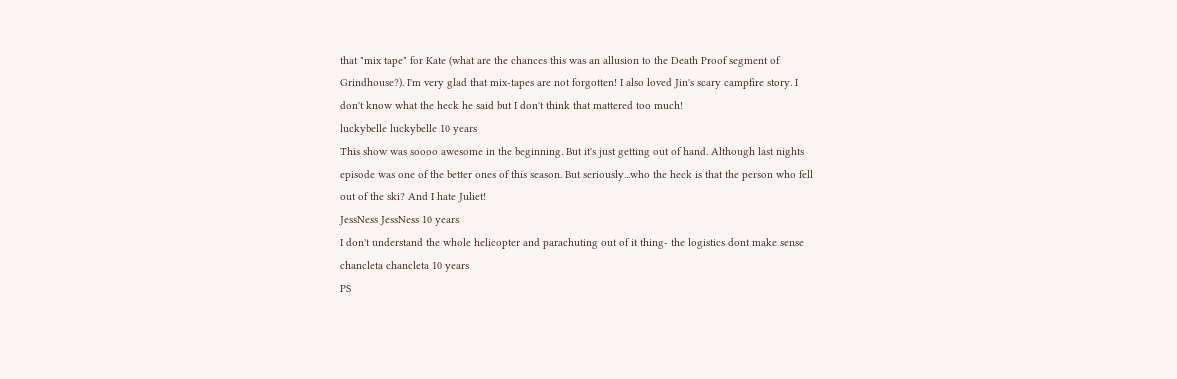that "mix tape" for Kate (what are the chances this was an allusion to the Death Proof segment of Grindhouse?). I'm very glad that mix-tapes are not forgotten! I also loved Jin's scary campfire story. I don't know what the heck he said but I don't think that mattered too much!
luckybelle luckybelle 10 years
This show was soooo awesome in the beginning. But it's just getting out of hand. Although last nights episode was one of the better ones of this season. But seriously...who the heck is that the person who fell out of the ski? And I hate Juliet!
JessNess JessNess 10 years
I don't understand the whole helicopter and parachuting out of it thing- the logistics dont make sense
chancleta chancleta 10 years
PS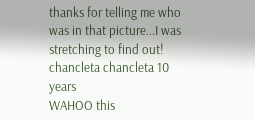thanks for telling me who was in that picture...I was stretching to find out!
chancleta chancleta 10 years
WAHOO this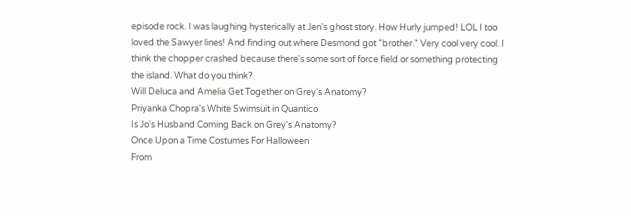episode rock. I was laughing hysterically at Jen's ghost story. How Hurly jumped! LOL I too loved the Sawyer lines! And finding out where Desmond got "brother." Very cool very cool. I think the chopper crashed because there's some sort of force field or something protecting the island. What do you think?
Will Deluca and Amelia Get Together on Grey's Anatomy?
Priyanka Chopra's White Swimsuit in Quantico
Is Jo's Husband Coming Back on Grey's Anatomy?
Once Upon a Time Costumes For Halloween
From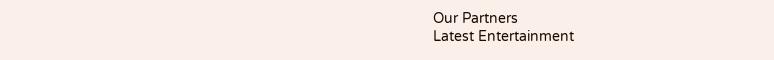Our Partners
Latest Entertainment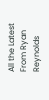All the Latest From Ryan Reynolds